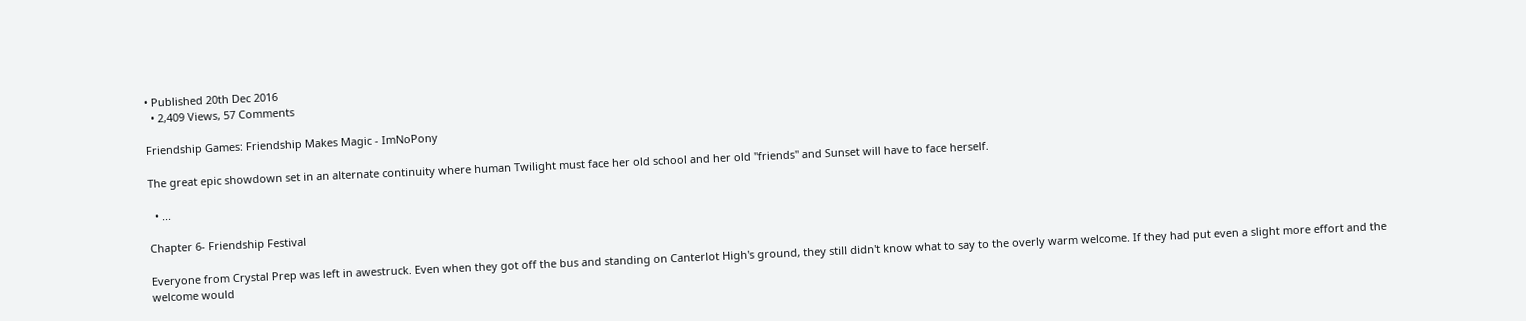• Published 20th Dec 2016
  • 2,409 Views, 57 Comments

Friendship Games: Friendship Makes Magic - ImNoPony

The great epic showdown set in an alternate continuity where human Twilight must face her old school and her old "friends" and Sunset will have to face herself.

  • ...

Chapter 6- Friendship Festival

Everyone from Crystal Prep was left in awestruck. Even when they got off the bus and standing on Canterlot High's ground, they still didn't know what to say to the overly warm welcome. If they had put even a slight more effort and the welcome would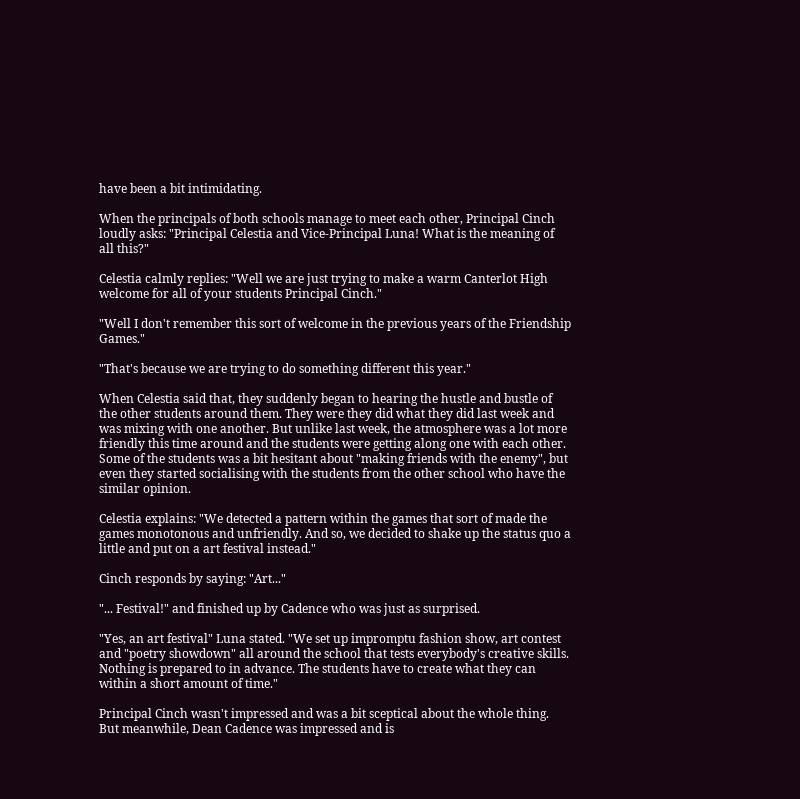have been a bit intimidating.

When the principals of both schools manage to meet each other, Principal Cinch loudly asks: "Principal Celestia and Vice-Principal Luna! What is the meaning of all this?"

Celestia calmly replies: "Well we are just trying to make a warm Canterlot High welcome for all of your students Principal Cinch."

"Well I don't remember this sort of welcome in the previous years of the Friendship Games."

"That's because we are trying to do something different this year."

When Celestia said that, they suddenly began to hearing the hustle and bustle of the other students around them. They were they did what they did last week and was mixing with one another. But unlike last week, the atmosphere was a lot more friendly this time around and the students were getting along one with each other. Some of the students was a bit hesitant about "making friends with the enemy", but even they started socialising with the students from the other school who have the similar opinion.

Celestia explains: "We detected a pattern within the games that sort of made the games monotonous and unfriendly. And so, we decided to shake up the status quo a little and put on a art festival instead."

Cinch responds by saying: "Art..."

"... Festival!" and finished up by Cadence who was just as surprised.

"Yes, an art festival" Luna stated. "We set up impromptu fashion show, art contest and "poetry showdown" all around the school that tests everybody's creative skills. Nothing is prepared to in advance. The students have to create what they can within a short amount of time."

Principal Cinch wasn't impressed and was a bit sceptical about the whole thing. But meanwhile, Dean Cadence was impressed and is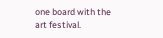one board with the art festival.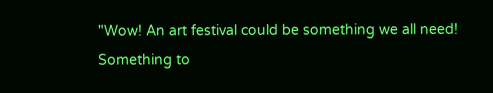"Wow! An art festival could be something we all need! Something to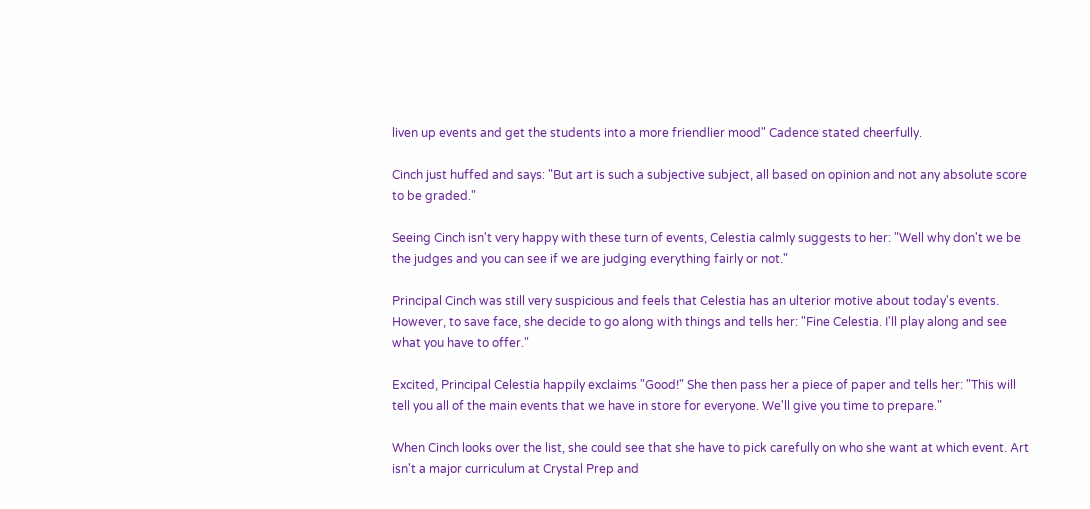liven up events and get the students into a more friendlier mood" Cadence stated cheerfully.

Cinch just huffed and says: "But art is such a subjective subject, all based on opinion and not any absolute score to be graded."

Seeing Cinch isn't very happy with these turn of events, Celestia calmly suggests to her: "Well why don't we be the judges and you can see if we are judging everything fairly or not."

Principal Cinch was still very suspicious and feels that Celestia has an ulterior motive about today's events. However, to save face, she decide to go along with things and tells her: "Fine Celestia. I'll play along and see what you have to offer."

Excited, Principal Celestia happily exclaims "Good!" She then pass her a piece of paper and tells her: "This will tell you all of the main events that we have in store for everyone. We'll give you time to prepare."

When Cinch looks over the list, she could see that she have to pick carefully on who she want at which event. Art isn't a major curriculum at Crystal Prep and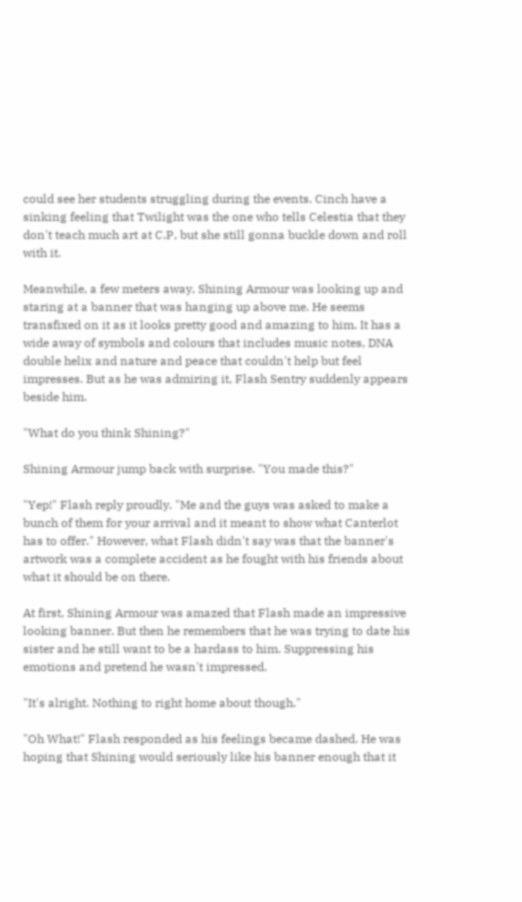could see her students struggling during the events. Cinch have a sinking feeling that Twilight was the one who tells Celestia that they don't teach much art at C.P, but she still gonna buckle down and roll with it.

Meanwhile, a few meters away, Shining Armour was looking up and staring at a banner that was hanging up above me. He seems transfixed on it as it looks pretty good and amazing to him. It has a wide away of symbols and colours that includes music notes, DNA double helix and nature and peace that couldn't help but feel impresses. But as he was admiring it, Flash Sentry suddenly appears beside him.

"What do you think Shining?"

Shining Armour jump back with surprise. "You made this?"

"Yep!" Flash reply proudly. "Me and the guys was asked to make a bunch of them for your arrival and it meant to show what Canterlot has to offer." However, what Flash didn't say was that the banner's artwork was a complete accident as he fought with his friends about what it should be on there.

At first, Shining Armour was amazed that Flash made an impressive looking banner. But then he remembers that he was trying to date his sister and he still want to be a hardass to him. Suppressing his emotions and pretend he wasn't impressed.

"It's alright. Nothing to right home about though."

"Oh What!" Flash responded as his feelings became dashed. He was hoping that Shining would seriously like his banner enough that it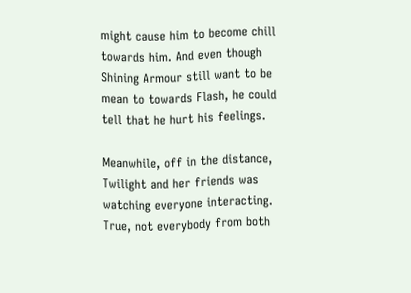might cause him to become chill towards him. And even though Shining Armour still want to be mean to towards Flash, he could tell that he hurt his feelings.

Meanwhile, off in the distance, Twilight and her friends was watching everyone interacting. True, not everybody from both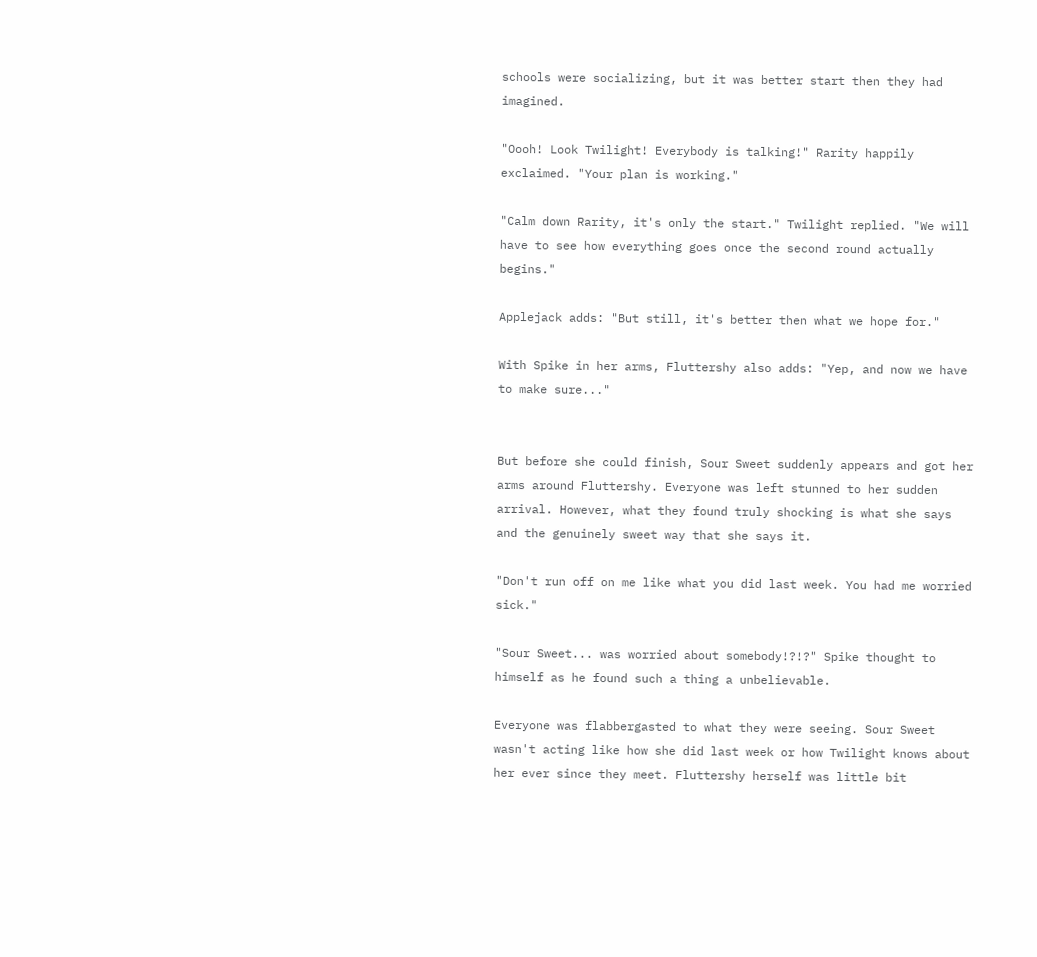schools were socializing, but it was better start then they had imagined.

"Oooh! Look Twilight! Everybody is talking!" Rarity happily exclaimed. "Your plan is working."

"Calm down Rarity, it's only the start." Twilight replied. "We will have to see how everything goes once the second round actually begins."

Applejack adds: "But still, it's better then what we hope for."

With Spike in her arms, Fluttershy also adds: "Yep, and now we have to make sure..."


But before she could finish, Sour Sweet suddenly appears and got her arms around Fluttershy. Everyone was left stunned to her sudden arrival. However, what they found truly shocking is what she says and the genuinely sweet way that she says it.

"Don't run off on me like what you did last week. You had me worried sick."

"Sour Sweet... was worried about somebody!?!?" Spike thought to himself as he found such a thing a unbelievable.

Everyone was flabbergasted to what they were seeing. Sour Sweet wasn't acting like how she did last week or how Twilight knows about her ever since they meet. Fluttershy herself was little bit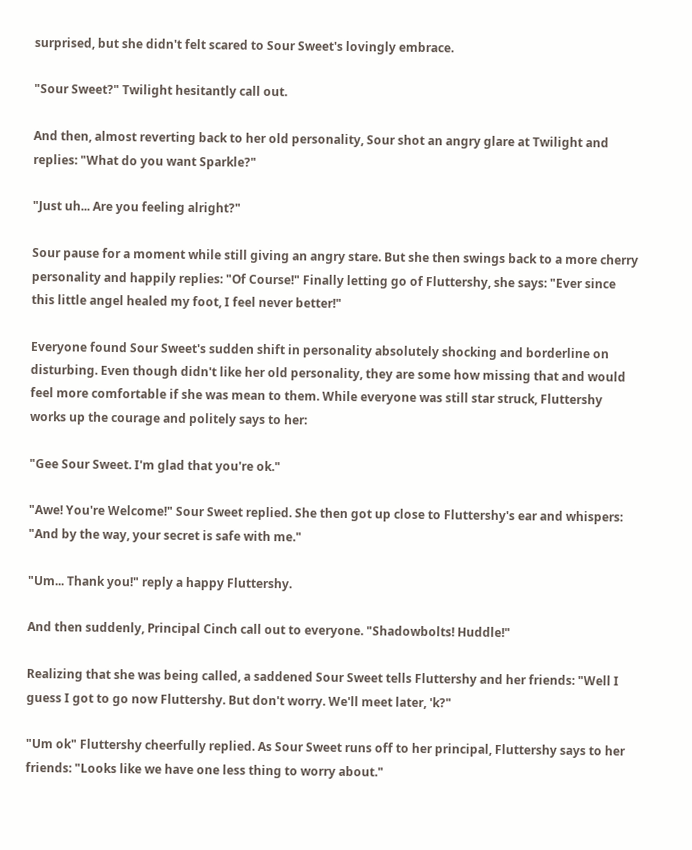surprised, but she didn't felt scared to Sour Sweet's lovingly embrace.

"Sour Sweet?" Twilight hesitantly call out.

And then, almost reverting back to her old personality, Sour shot an angry glare at Twilight and replies: "What do you want Sparkle?"

"Just uh... Are you feeling alright?"

Sour pause for a moment while still giving an angry stare. But she then swings back to a more cherry personality and happily replies: "Of Course!" Finally letting go of Fluttershy, she says: "Ever since this little angel healed my foot, I feel never better!"

Everyone found Sour Sweet's sudden shift in personality absolutely shocking and borderline on disturbing. Even though didn't like her old personality, they are some how missing that and would feel more comfortable if she was mean to them. While everyone was still star struck, Fluttershy works up the courage and politely says to her:

"Gee Sour Sweet. I'm glad that you're ok."

"Awe! You're Welcome!" Sour Sweet replied. She then got up close to Fluttershy's ear and whispers: "And by the way, your secret is safe with me."

"Um... Thank you!" reply a happy Fluttershy.

And then suddenly, Principal Cinch call out to everyone. "Shadowbolts! Huddle!"

Realizing that she was being called, a saddened Sour Sweet tells Fluttershy and her friends: "Well I guess I got to go now Fluttershy. But don't worry. We'll meet later, 'k?"

"Um ok" Fluttershy cheerfully replied. As Sour Sweet runs off to her principal, Fluttershy says to her friends: "Looks like we have one less thing to worry about."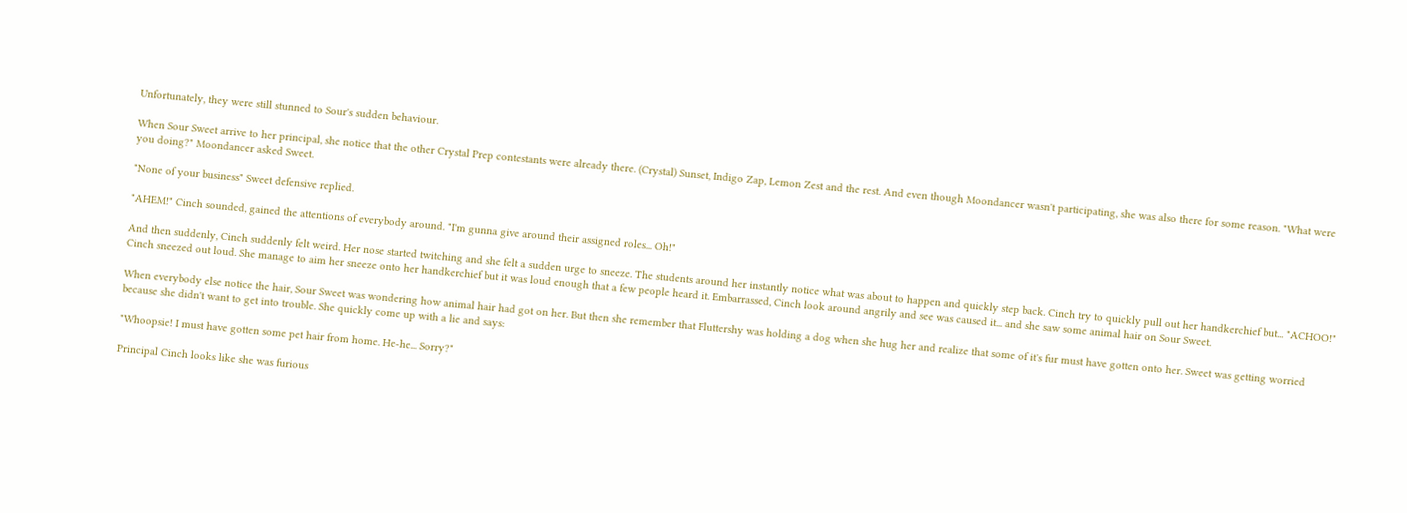Unfortunately, they were still stunned to Sour's sudden behaviour.

When Sour Sweet arrive to her principal, she notice that the other Crystal Prep contestants were already there. (Crystal) Sunset, Indigo Zap, Lemon Zest and the rest. And even though Moondancer wasn't participating, she was also there for some reason. "What were you doing?" Moondancer asked Sweet.

"None of your business" Sweet defensive replied.

"AHEM!" Cinch sounded, gained the attentions of everybody around. "I'm gunna give around their assigned roles... Oh!"

And then suddenly, Cinch suddenly felt weird. Her nose started twitching and she felt a sudden urge to sneeze. The students around her instantly notice what was about to happen and quickly step back. Cinch try to quickly pull out her handkerchief but... "ACHOO!" Cinch sneezed out loud. She manage to aim her sneeze onto her handkerchief but it was loud enough that a few people heard it. Embarrassed, Cinch look around angrily and see was caused it... and she saw some animal hair on Sour Sweet.

When everybody else notice the hair, Sour Sweet was wondering how animal hair had got on her. But then she remember that Fluttershy was holding a dog when she hug her and realize that some of it's fur must have gotten onto her. Sweet was getting worried because she didn't want to get into trouble. She quickly come up with a lie and says:

"Whoopsie! I must have gotten some pet hair from home. He-he... Sorry?"

Principal Cinch looks like she was furious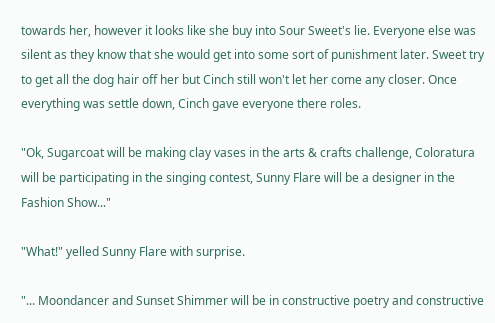towards her, however it looks like she buy into Sour Sweet's lie. Everyone else was silent as they know that she would get into some sort of punishment later. Sweet try to get all the dog hair off her but Cinch still won't let her come any closer. Once everything was settle down, Cinch gave everyone there roles.

"Ok, Sugarcoat will be making clay vases in the arts & crafts challenge, Coloratura will be participating in the singing contest, Sunny Flare will be a designer in the Fashion Show..."

"What!" yelled Sunny Flare with surprise.

"... Moondancer and Sunset Shimmer will be in constructive poetry and constructive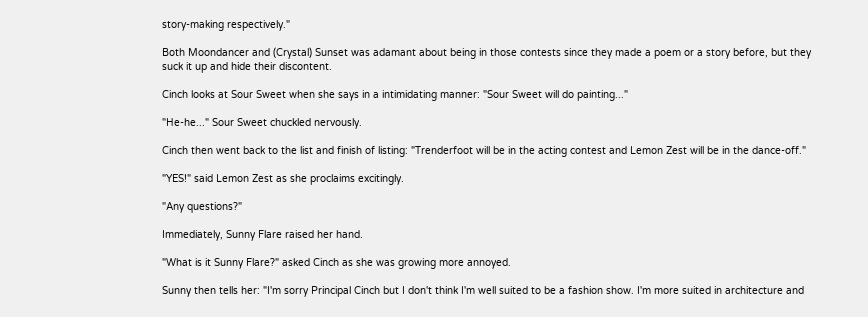story-making respectively."

Both Moondancer and (Crystal) Sunset was adamant about being in those contests since they made a poem or a story before, but they suck it up and hide their discontent.

Cinch looks at Sour Sweet when she says in a intimidating manner: "Sour Sweet will do painting..."

"He-he..." Sour Sweet chuckled nervously.

Cinch then went back to the list and finish of listing: "Trenderfoot will be in the acting contest and Lemon Zest will be in the dance-off."

"YES!" said Lemon Zest as she proclaims excitingly.

"Any questions?"

Immediately, Sunny Flare raised her hand.

"What is it Sunny Flare?" asked Cinch as she was growing more annoyed.

Sunny then tells her: "I'm sorry Principal Cinch but I don't think I'm well suited to be a fashion show. I'm more suited in architecture and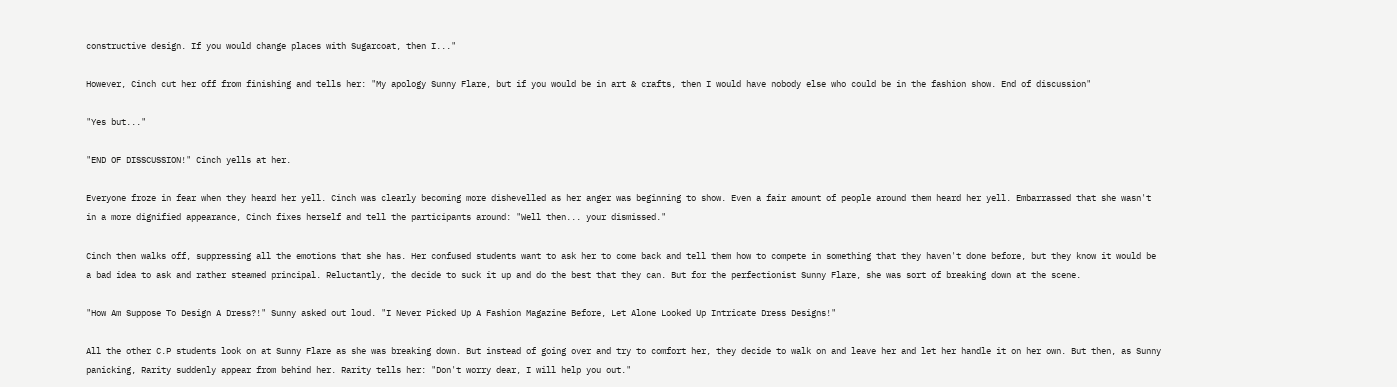constructive design. If you would change places with Sugarcoat, then I..."

However, Cinch cut her off from finishing and tells her: "My apology Sunny Flare, but if you would be in art & crafts, then I would have nobody else who could be in the fashion show. End of discussion"

"Yes but..."

"END OF DISSCUSSION!" Cinch yells at her.

Everyone froze in fear when they heard her yell. Cinch was clearly becoming more dishevelled as her anger was beginning to show. Even a fair amount of people around them heard her yell. Embarrassed that she wasn't in a more dignified appearance, Cinch fixes herself and tell the participants around: "Well then... your dismissed."

Cinch then walks off, suppressing all the emotions that she has. Her confused students want to ask her to come back and tell them how to compete in something that they haven't done before, but they know it would be a bad idea to ask and rather steamed principal. Reluctantly, the decide to suck it up and do the best that they can. But for the perfectionist Sunny Flare, she was sort of breaking down at the scene.

"How Am Suppose To Design A Dress?!" Sunny asked out loud. "I Never Picked Up A Fashion Magazine Before, Let Alone Looked Up Intricate Dress Designs!"

All the other C.P students look on at Sunny Flare as she was breaking down. But instead of going over and try to comfort her, they decide to walk on and leave her and let her handle it on her own. But then, as Sunny panicking, Rarity suddenly appear from behind her. Rarity tells her: "Don't worry dear, I will help you out."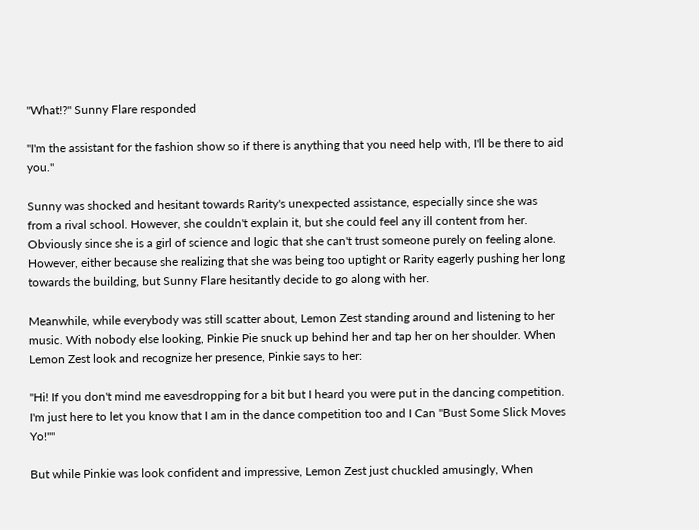"What!?" Sunny Flare responded

"I'm the assistant for the fashion show so if there is anything that you need help with, I'll be there to aid you."

Sunny was shocked and hesitant towards Rarity's unexpected assistance, especially since she was from a rival school. However, she couldn't explain it, but she could feel any ill content from her. Obviously since she is a girl of science and logic that she can't trust someone purely on feeling alone. However, either because she realizing that she was being too uptight or Rarity eagerly pushing her long towards the building, but Sunny Flare hesitantly decide to go along with her.

Meanwhile, while everybody was still scatter about, Lemon Zest standing around and listening to her music. With nobody else looking, Pinkie Pie snuck up behind her and tap her on her shoulder. When Lemon Zest look and recognize her presence, Pinkie says to her:

"Hi! If you don't mind me eavesdropping for a bit but I heard you were put in the dancing competition. I'm just here to let you know that I am in the dance competition too and I Can "Bust Some Slick Moves Yo!""

But while Pinkie was look confident and impressive, Lemon Zest just chuckled amusingly, When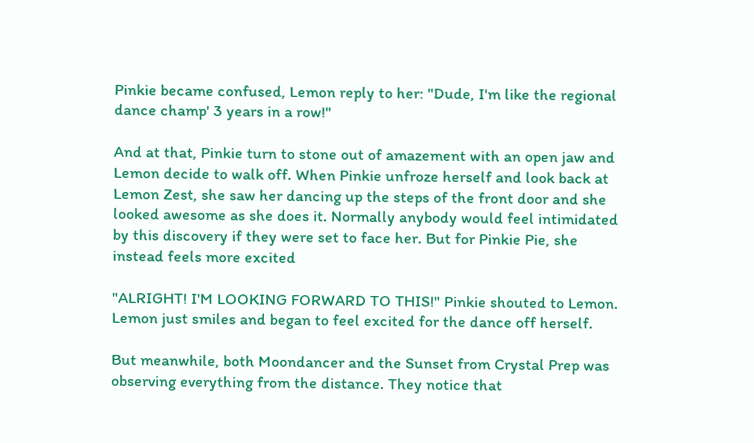Pinkie became confused, Lemon reply to her: "Dude, I'm like the regional dance champ' 3 years in a row!"

And at that, Pinkie turn to stone out of amazement with an open jaw and Lemon decide to walk off. When Pinkie unfroze herself and look back at Lemon Zest, she saw her dancing up the steps of the front door and she looked awesome as she does it. Normally anybody would feel intimidated by this discovery if they were set to face her. But for Pinkie Pie, she instead feels more excited

"ALRIGHT! I'M LOOKING FORWARD TO THIS!" Pinkie shouted to Lemon. Lemon just smiles and began to feel excited for the dance off herself.

But meanwhile, both Moondancer and the Sunset from Crystal Prep was observing everything from the distance. They notice that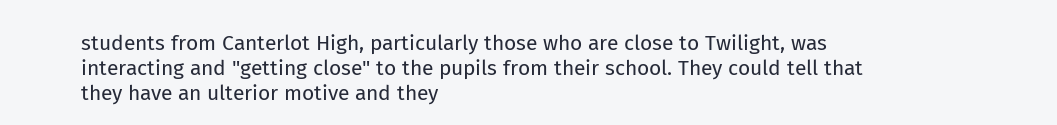students from Canterlot High, particularly those who are close to Twilight, was interacting and "getting close" to the pupils from their school. They could tell that they have an ulterior motive and they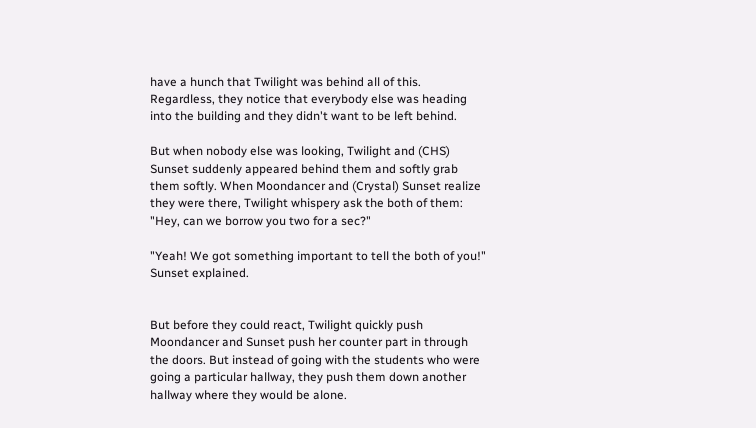have a hunch that Twilight was behind all of this. Regardless, they notice that everybody else was heading into the building and they didn't want to be left behind.

But when nobody else was looking, Twilight and (CHS) Sunset suddenly appeared behind them and softly grab them softly. When Moondancer and (Crystal) Sunset realize they were there, Twilight whispery ask the both of them: "Hey, can we borrow you two for a sec?"

"Yeah! We got something important to tell the both of you!" Sunset explained.


But before they could react, Twilight quickly push Moondancer and Sunset push her counter part in through the doors. But instead of going with the students who were going a particular hallway, they push them down another hallway where they would be alone.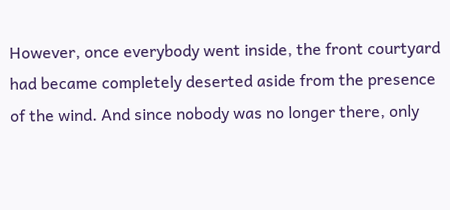However, once everybody went inside, the front courtyard had became completely deserted aside from the presence of the wind. And since nobody was no longer there, only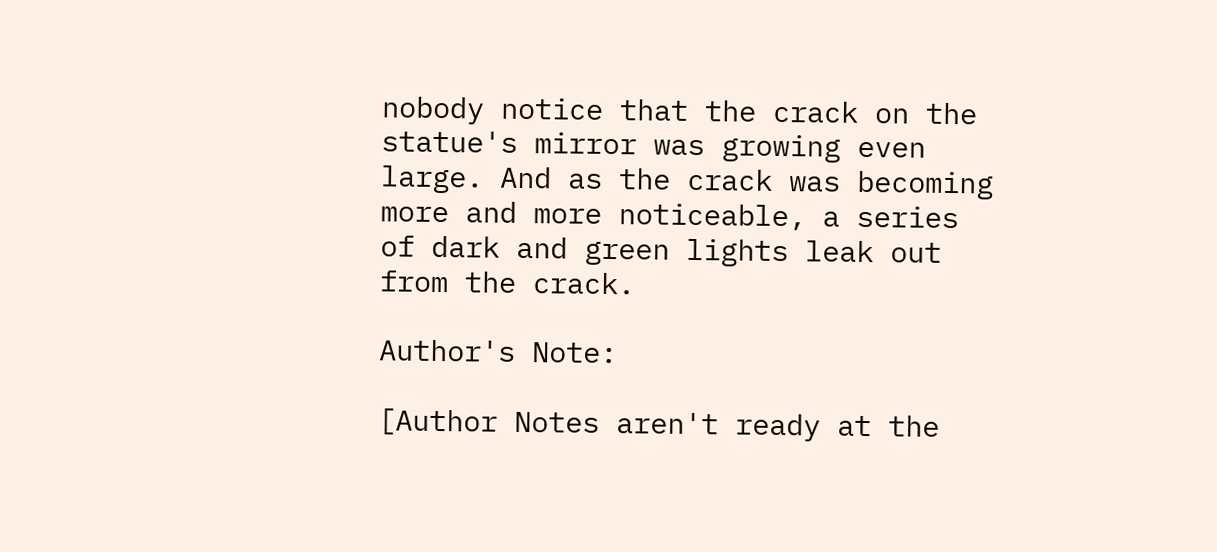nobody notice that the crack on the statue's mirror was growing even large. And as the crack was becoming more and more noticeable, a series of dark and green lights leak out from the crack.

Author's Note:

[Author Notes aren't ready at the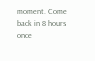moment. Come back in 8 hours once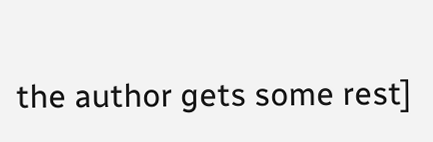the author gets some rest]